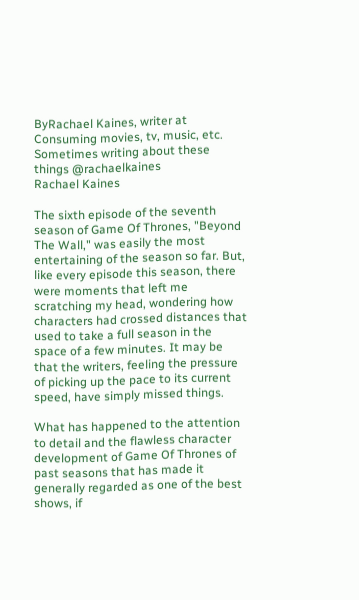ByRachael Kaines, writer at
Consuming movies, tv, music, etc. Sometimes writing about these things @rachaelkaines
Rachael Kaines

The sixth episode of the seventh season of Game Of Thrones, "Beyond The Wall," was easily the most entertaining of the season so far. But, like every episode this season, there were moments that left me scratching my head, wondering how characters had crossed distances that used to take a full season in the space of a few minutes. It may be that the writers, feeling the pressure of picking up the pace to its current speed, have simply missed things.

What has happened to the attention to detail and the flawless character development of Game Of Thrones of past seasons that has made it generally regarded as one of the best shows, if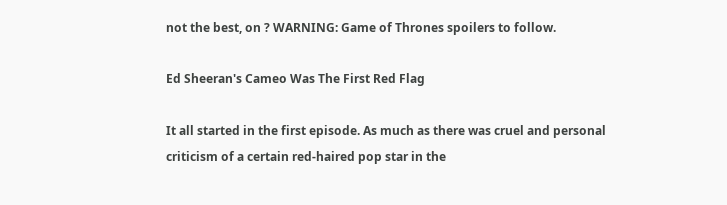not the best, on ? WARNING: Game of Thrones spoilers to follow.

Ed Sheeran's Cameo Was The First Red Flag

It all started in the first episode. As much as there was cruel and personal criticism of a certain red-haired pop star in the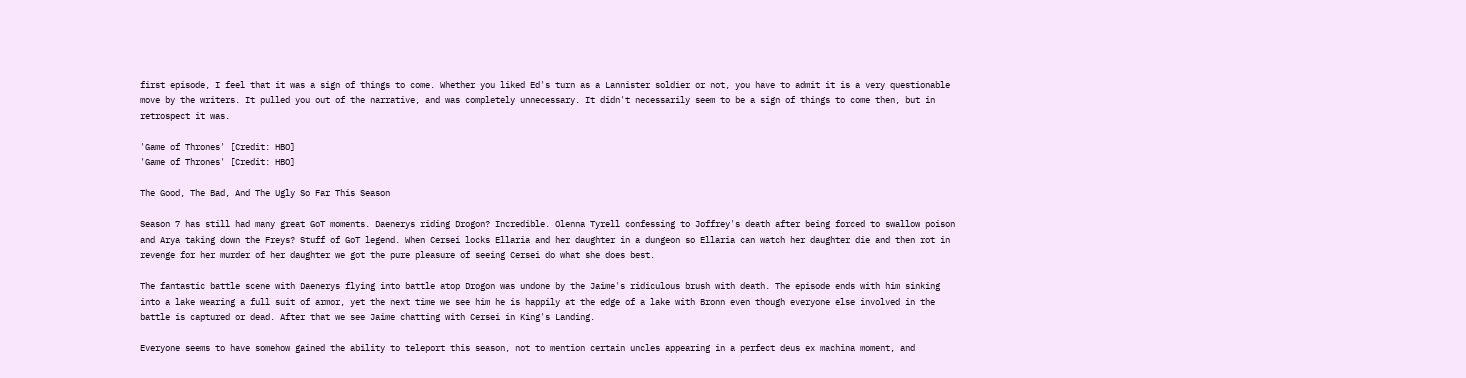first episode, I feel that it was a sign of things to come. Whether you liked Ed's turn as a Lannister soldier or not, you have to admit it is a very questionable move by the writers. It pulled you out of the narrative, and was completely unnecessary. It didn't necessarily seem to be a sign of things to come then, but in retrospect it was.

'Game of Thrones' [Credit: HBO]
'Game of Thrones' [Credit: HBO]

The Good, The Bad, And The Ugly So Far This Season

Season 7 has still had many great GoT moments. Daenerys riding Drogon? Incredible. Olenna Tyrell confessing to Joffrey's death after being forced to swallow poison and Arya taking down the Freys? Stuff of GoT legend. When Cersei locks Ellaria and her daughter in a dungeon so Ellaria can watch her daughter die and then rot in revenge for her murder of her daughter we got the pure pleasure of seeing Cersei do what she does best.

The fantastic battle scene with Daenerys flying into battle atop Drogon was undone by the Jaime's ridiculous brush with death. The episode ends with him sinking into a lake wearing a full suit of armor, yet the next time we see him he is happily at the edge of a lake with Bronn even though everyone else involved in the battle is captured or dead. After that we see Jaime chatting with Cersei in King's Landing.

Everyone seems to have somehow gained the ability to teleport this season, not to mention certain uncles appearing in a perfect deus ex machina moment, and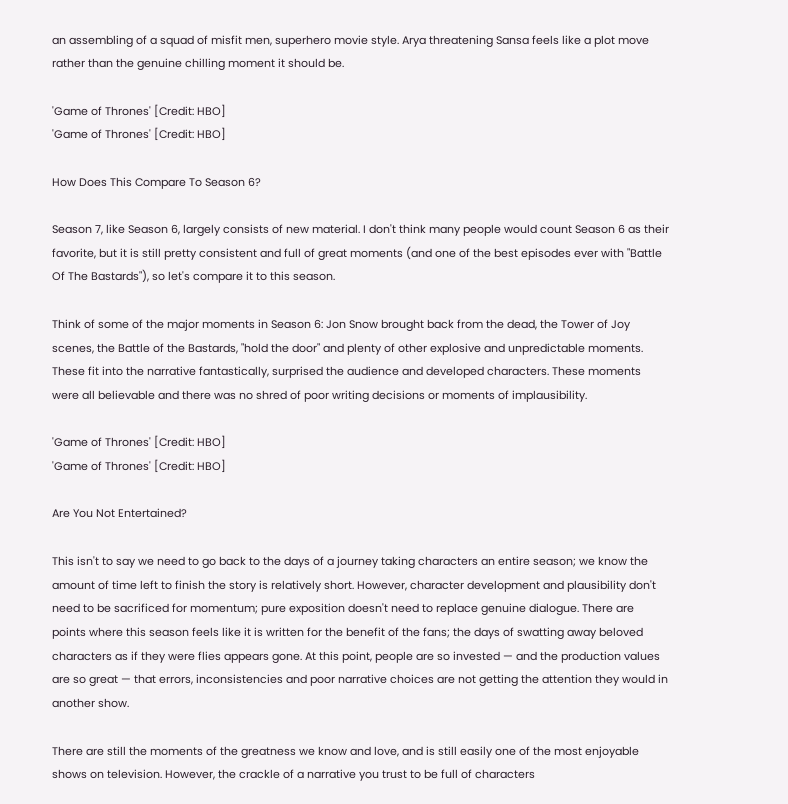an assembling of a squad of misfit men, superhero movie style. Arya threatening Sansa feels like a plot move rather than the genuine chilling moment it should be.

'Game of Thrones' [Credit: HBO]
'Game of Thrones' [Credit: HBO]

How Does This Compare To Season 6?

Season 7, like Season 6, largely consists of new material. I don't think many people would count Season 6 as their favorite, but it is still pretty consistent and full of great moments (and one of the best episodes ever with "Battle Of The Bastards"), so let's compare it to this season.

Think of some of the major moments in Season 6: Jon Snow brought back from the dead, the Tower of Joy scenes, the Battle of the Bastards, "hold the door" and plenty of other explosive and unpredictable moments. These fit into the narrative fantastically, surprised the audience and developed characters. These moments were all believable and there was no shred of poor writing decisions or moments of implausibility.

'Game of Thrones' [Credit: HBO]
'Game of Thrones' [Credit: HBO]

Are You Not Entertained?

This isn't to say we need to go back to the days of a journey taking characters an entire season; we know the amount of time left to finish the story is relatively short. However, character development and plausibility don't need to be sacrificed for momentum; pure exposition doesn't need to replace genuine dialogue. There are points where this season feels like it is written for the benefit of the fans; the days of swatting away beloved characters as if they were flies appears gone. At this point, people are so invested — and the production values are so great — that errors, inconsistencies and poor narrative choices are not getting the attention they would in another show.

There are still the moments of the greatness we know and love, and is still easily one of the most enjoyable shows on television. However, the crackle of a narrative you trust to be full of characters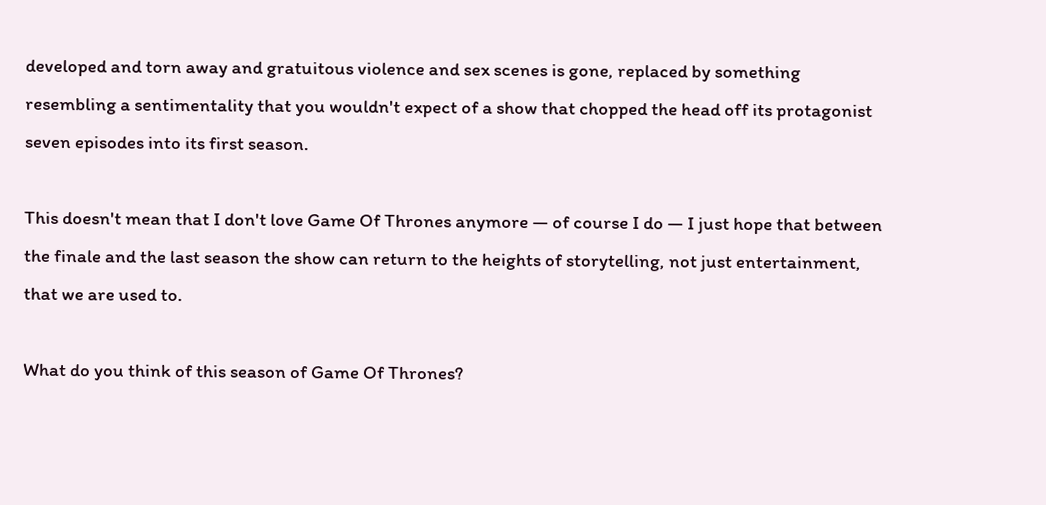developed and torn away and gratuitous violence and sex scenes is gone, replaced by something resembling a sentimentality that you wouldn't expect of a show that chopped the head off its protagonist seven episodes into its first season.

This doesn't mean that I don't love Game Of Thrones anymore — of course I do — I just hope that between the finale and the last season the show can return to the heights of storytelling, not just entertainment, that we are used to.

What do you think of this season of Game Of Thrones?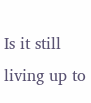Is it still living up to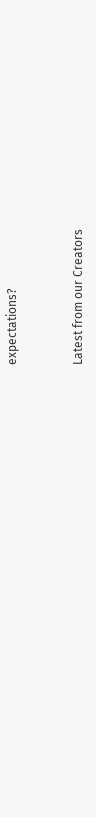expectations?


Latest from our Creators